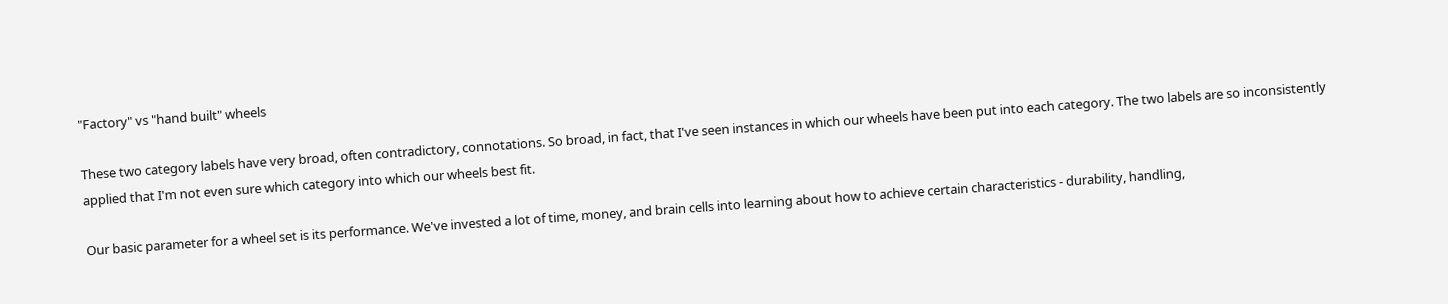"Factory" vs "hand built" wheels

These two category labels have very broad, often contradictory, connotations. So broad, in fact, that I've seen instances in which our wheels have been put into each category. The two labels are so inconsistently applied that I'm not even sure which category into which our wheels best fit.

Our basic parameter for a wheel set is its performance. We've invested a lot of time, money, and brain cells into learning about how to achieve certain characteristics - durability, handling,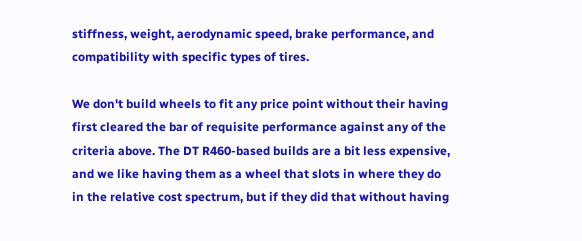stiffness, weight, aerodynamic speed, brake performance, and compatibility with specific types of tires.

We don't build wheels to fit any price point without their having first cleared the bar of requisite performance against any of the criteria above. The DT R460-based builds are a bit less expensive, and we like having them as a wheel that slots in where they do in the relative cost spectrum, but if they did that without having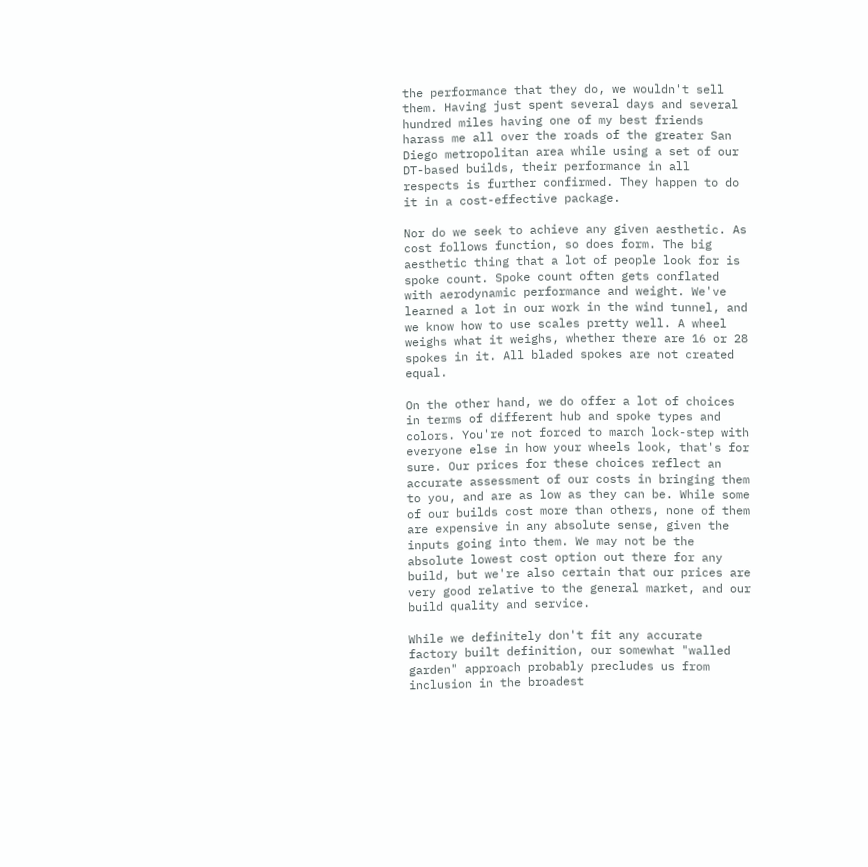the performance that they do, we wouldn't sell them. Having just spent several days and several hundred miles having one of my best friends harass me all over the roads of the greater San Diego metropolitan area while using a set of our DT-based builds, their performance in all respects is further confirmed. They happen to do it in a cost-effective package.

Nor do we seek to achieve any given aesthetic. As cost follows function, so does form. The big aesthetic thing that a lot of people look for is spoke count. Spoke count often gets conflated with aerodynamic performance and weight. We've learned a lot in our work in the wind tunnel, and we know how to use scales pretty well. A wheel weighs what it weighs, whether there are 16 or 28 spokes in it. All bladed spokes are not created equal.

On the other hand, we do offer a lot of choices in terms of different hub and spoke types and colors. You're not forced to march lock-step with everyone else in how your wheels look, that's for sure. Our prices for these choices reflect an accurate assessment of our costs in bringing them to you, and are as low as they can be. While some of our builds cost more than others, none of them are expensive in any absolute sense, given the inputs going into them. We may not be the absolute lowest cost option out there for any build, but we're also certain that our prices are very good relative to the general market, and our build quality and service.

While we definitely don't fit any accurate factory built definition, our somewhat "walled garden" approach probably precludes us from inclusion in the broadest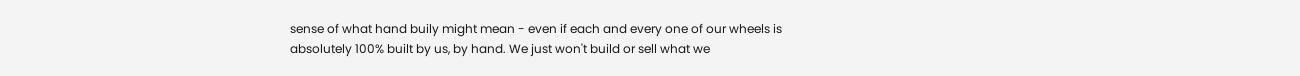sense of what hand buily might mean - even if each and every one of our wheels is absolutely 100% built by us, by hand. We just won't build or sell what we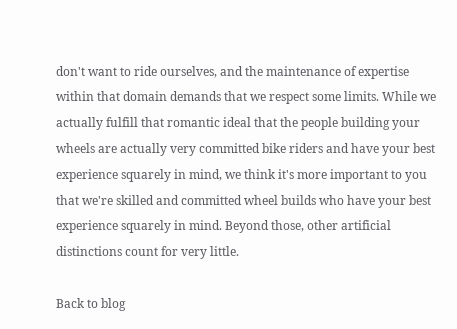don't want to ride ourselves, and the maintenance of expertise within that domain demands that we respect some limits. While we actually fulfill that romantic ideal that the people building your wheels are actually very committed bike riders and have your best experience squarely in mind, we think it's more important to you that we're skilled and committed wheel builds who have your best experience squarely in mind. Beyond those, other artificial distinctions count for very little.

Back to blog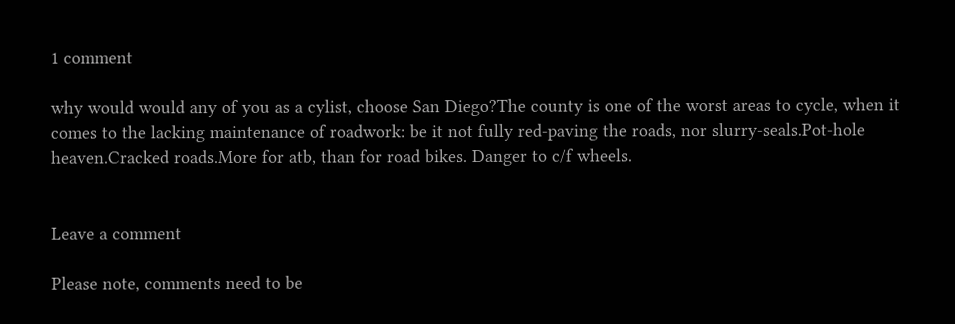1 comment

why would would any of you as a cylist, choose San Diego?The county is one of the worst areas to cycle, when it comes to the lacking maintenance of roadwork: be it not fully red-paving the roads, nor slurry-seals.Pot-hole heaven.Cracked roads.More for atb, than for road bikes. Danger to c/f wheels.


Leave a comment

Please note, comments need to be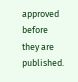approved before they are published.